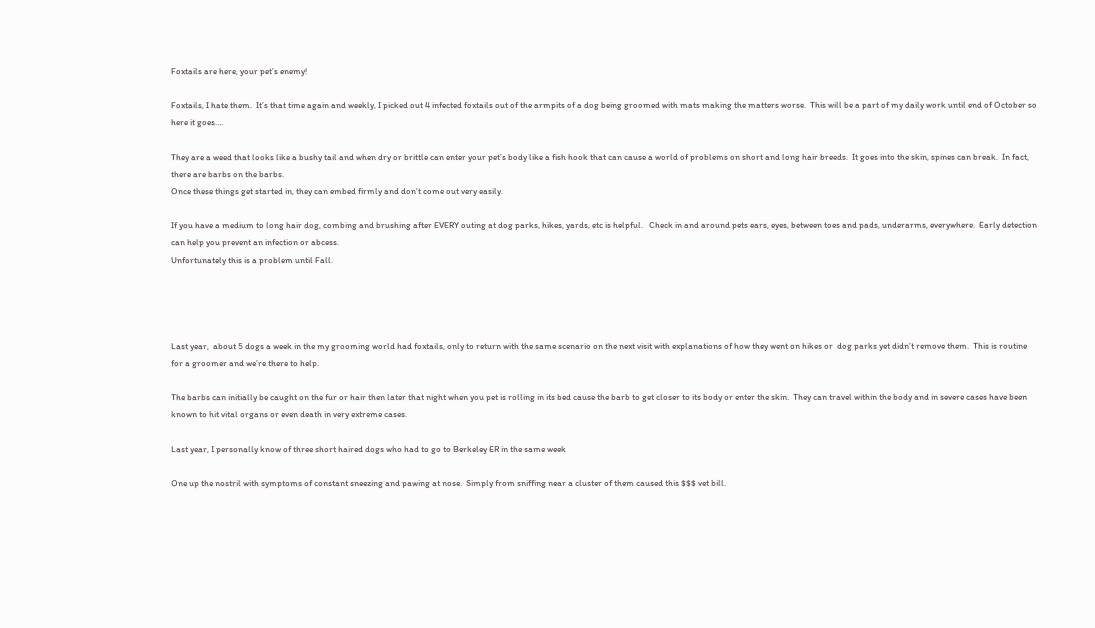Foxtails are here, your pet’s enemy!

Foxtails, I hate them.  It’s that time again and weekly, I picked out 4 infected foxtails out of the armpits of a dog being groomed with mats making the matters worse.  This will be a part of my daily work until end of October so here it goes….

They are a weed that looks like a bushy tail and when dry or brittle can enter your pet’s body like a fish hook that can cause a world of problems on short and long hair breeds.  It goes into the skin, spines can break.  In fact, there are barbs on the barbs.
Once these things get started in, they can embed firmly and don’t come out very easily.

If you have a medium to long hair dog, combing and brushing after EVERY outing at dog parks, hikes, yards, etc is helpful.   Check in and around pets ears, eyes, between toes and pads, underarms, everywhere.  Early detection can help you prevent an infection or abcess.
Unfortunately this is a problem until Fall.




Last year,  about 5 dogs a week in the my grooming world had foxtails, only to return with the same scenario on the next visit with explanations of how they went on hikes or  dog parks yet didn’t remove them.  This is routine for a groomer and we’re there to help.

The barbs can initially be caught on the fur or hair then later that night when you pet is rolling in its bed cause the barb to get closer to its body or enter the skin.  They can travel within the body and in severe cases have been known to hit vital organs or even death in very extreme cases.

Last year, I personally know of three short haired dogs who had to go to Berkeley ER in the same week

One up the nostril with symptoms of constant sneezing and pawing at nose.  Simply from sniffing near a cluster of them caused this $$$ vet bill.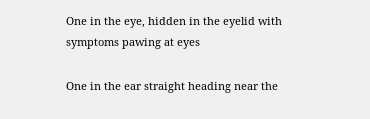One in the eye, hidden in the eyelid with symptoms pawing at eyes

One in the ear straight heading near the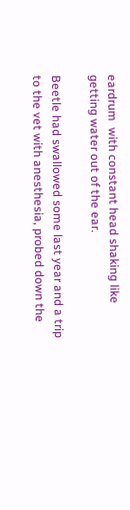eardrum  with constant head shaking like getting water out of the ear.

Beetle had swallowed some last year and a trip to the vet with anesthesia, probed down the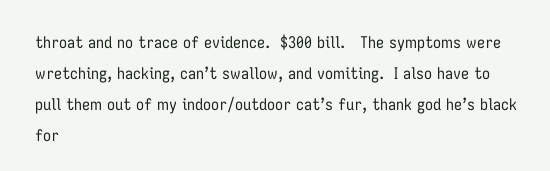throat and no trace of evidence.  $300 bill.   The symptoms were wretching, hacking, can’t swallow, and vomiting.  I also have to pull them out of my indoor/outdoor cat’s fur, thank god he’s black for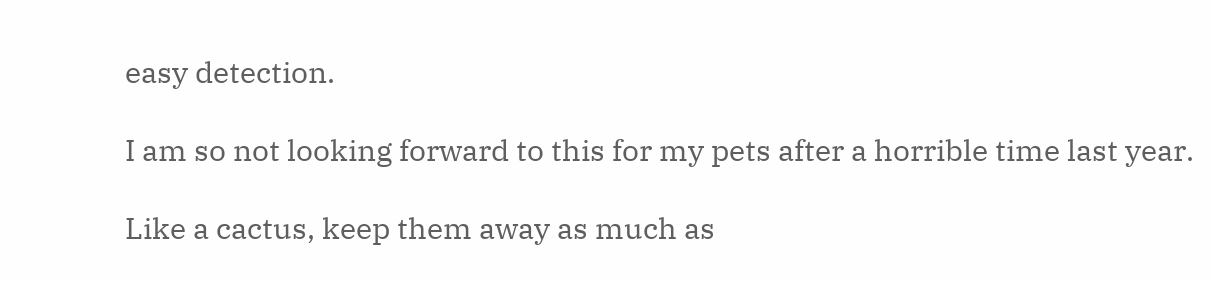easy detection.

I am so not looking forward to this for my pets after a horrible time last year.

Like a cactus, keep them away as much as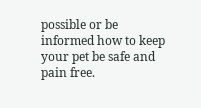possible or be informed how to keep your pet be safe and pain free.